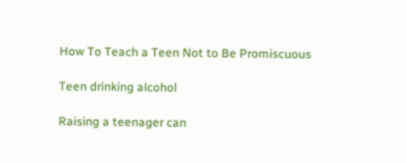How To Teach a Teen Not to Be Promiscuous

Teen drinking alcohol

Raising a teenager can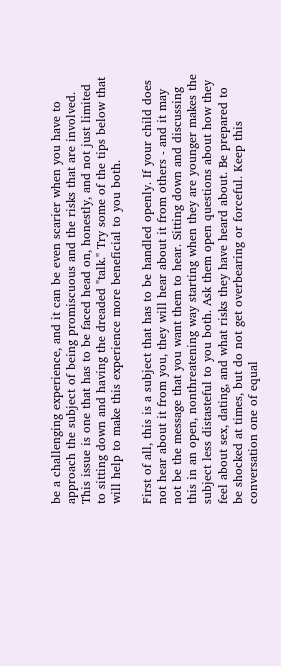be a challenging experience, and it can be even scarier when you have to approach the subject of being promiscuous and the risks that are involved. This issue is one that has to be faced head on, honestly, and not just limited to sitting down and having the dreaded "talk." Try some of the tips below that will help to make this experience more beneficial to you both.

First of all, this is a subject that has to be handled openly. If your child does not hear about it from you, they will hear about it from others - and it may not be the message that you want them to hear. Sitting down and discussing this in an open, nonthreatening way starting when they are younger makes the subject less distasteful to you both. Ask them open questions about how they feel about sex, dating, and what risks they have heard about. Be prepared to be shocked at times, but do not get overbearing or forceful. Keep this conversation one of equal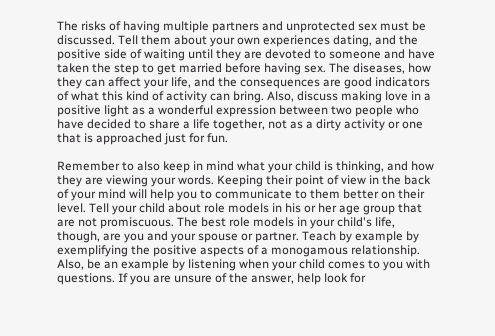The risks of having multiple partners and unprotected sex must be discussed. Tell them about your own experiences dating, and the positive side of waiting until they are devoted to someone and have taken the step to get married before having sex. The diseases, how they can affect your life, and the consequences are good indicators of what this kind of activity can bring. Also, discuss making love in a positive light as a wonderful expression between two people who have decided to share a life together, not as a dirty activity or one that is approached just for fun.

Remember to also keep in mind what your child is thinking, and how they are viewing your words. Keeping their point of view in the back of your mind will help you to communicate to them better on their level. Tell your child about role models in his or her age group that are not promiscuous. The best role models in your child's life, though, are you and your spouse or partner. Teach by example by exemplifying the positive aspects of a monogamous relationship. Also, be an example by listening when your child comes to you with questions. If you are unsure of the answer, help look for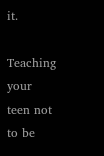it.

Teaching your teen not to be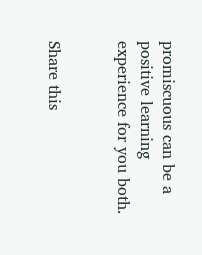promiscuous can be a positive learning experience for you both.


Share this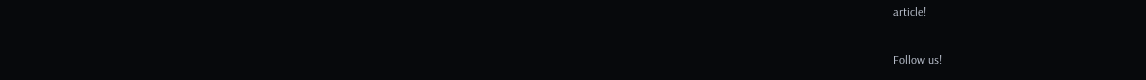article!

Follow us!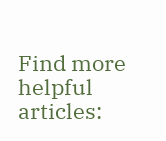Find more helpful articles: